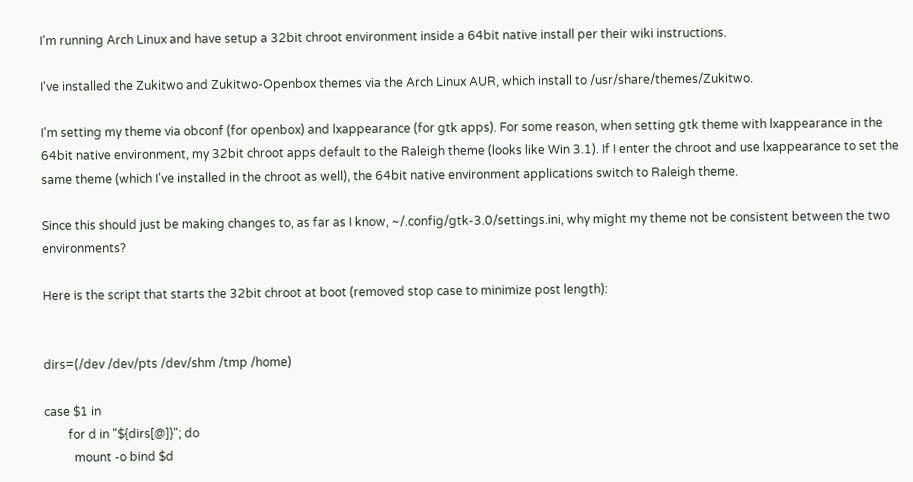I'm running Arch Linux and have setup a 32bit chroot environment inside a 64bit native install per their wiki instructions.

I've installed the Zukitwo and Zukitwo-Openbox themes via the Arch Linux AUR, which install to /usr/share/themes/Zukitwo.

I'm setting my theme via obconf (for openbox) and lxappearance (for gtk apps). For some reason, when setting gtk theme with lxappearance in the 64bit native environment, my 32bit chroot apps default to the Raleigh theme (looks like Win 3.1). If I enter the chroot and use lxappearance to set the same theme (which I've installed in the chroot as well), the 64bit native environment applications switch to Raleigh theme.

Since this should just be making changes to, as far as I know, ~/.config/gtk-3.0/settings.ini, why might my theme not be consistent between the two environments?

Here is the script that starts the 32bit chroot at boot (removed stop case to minimize post length):


dirs=(/dev /dev/pts /dev/shm /tmp /home)

case $1 in
        for d in "${dirs[@]}"; do
          mount -o bind $d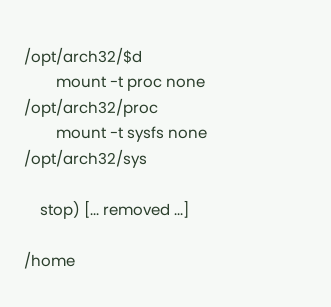/opt/arch32/$d
        mount -t proc none /opt/arch32/proc
        mount -t sysfs none /opt/arch32/sys

    stop) [... removed ...]

/home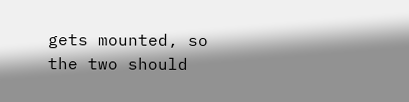gets mounted, so the two should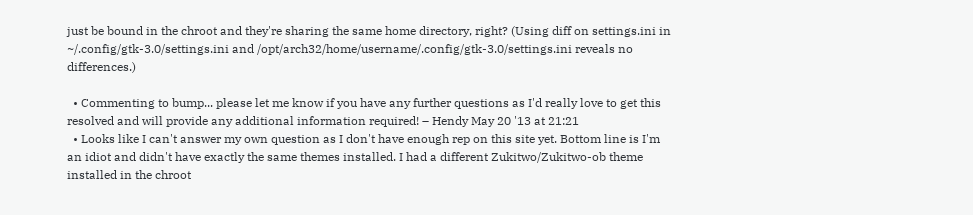just be bound in the chroot and they're sharing the same home directory, right? (Using diff on settings.ini in ~/.config/gtk-3.0/settings.ini and /opt/arch32/home/username/.config/gtk-3.0/settings.ini reveals no differences.)

  • Commenting to bump... please let me know if you have any further questions as I'd really love to get this resolved and will provide any additional information required! – Hendy May 20 '13 at 21:21
  • Looks like I can't answer my own question as I don't have enough rep on this site yet. Bottom line is I'm an idiot and didn't have exactly the same themes installed. I had a different Zukitwo/Zukitwo-ob theme installed in the chroot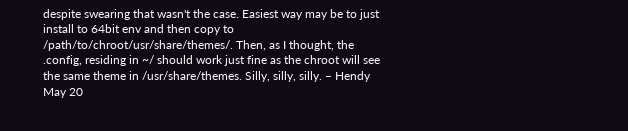despite swearing that wasn't the case. Easiest way may be to just install to 64bit env and then copy to /path/to/chroot/usr/share/themes/. Then, as I thought, the .config, residing in ~/ should work just fine as the chroot will see the same theme in /usr/share/themes. Silly, silly, silly. – Hendy May 20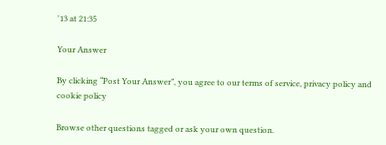'13 at 21:35

Your Answer

By clicking “Post Your Answer”, you agree to our terms of service, privacy policy and cookie policy

Browse other questions tagged or ask your own question.